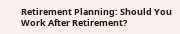Retirement Planning: Should You Work After Retirement?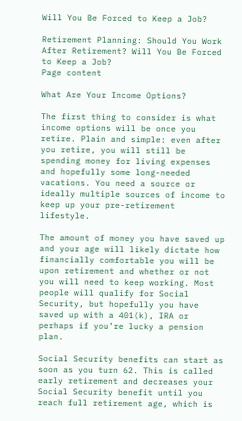Will You Be Forced to Keep a Job?

Retirement Planning: Should You Work After Retirement? Will You Be Forced to Keep a Job?
Page content

What Are Your Income Options?

The first thing to consider is what income options will be once you retire. Plain and simple: even after you retire, you will still be spending money for living expenses and hopefully some long-needed vacations. You need a source or ideally multiple sources of income to keep up your pre-retirement lifestyle.

The amount of money you have saved up and your age will likely dictate how financially comfortable you will be upon retirement and whether or not you will need to keep working. Most people will qualify for Social Security, but hopefully you have saved up with a 401(k), IRA or perhaps if you’re lucky a pension plan.

Social Security benefits can start as soon as you turn 62. This is called early retirement and decreases your Social Security benefit until you reach full retirement age, which is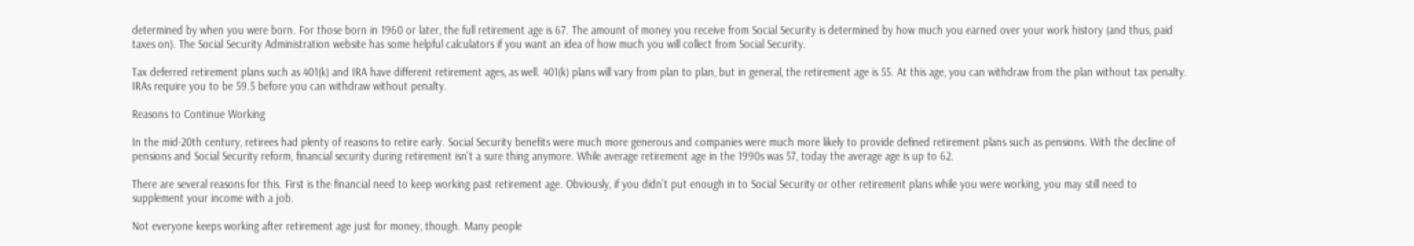determined by when you were born. For those born in 1960 or later, the full retirement age is 67. The amount of money you receive from Social Security is determined by how much you earned over your work history (and thus, paid taxes on). The Social Security Administration website has some helpful calculators if you want an idea of how much you will collect from Social Security.

Tax deferred retirement plans such as 401(k) and IRA have different retirement ages, as well. 401(k) plans will vary from plan to plan, but in general, the retirement age is 55. At this age, you can withdraw from the plan without tax penalty. IRAs require you to be 59.5 before you can withdraw without penalty.

Reasons to Continue Working

In the mid-20th century, retirees had plenty of reasons to retire early. Social Security benefits were much more generous and companies were much more likely to provide defined retirement plans such as pensions. With the decline of pensions and Social Security reform, financial security during retirement isn’t a sure thing anymore. While average retirement age in the 1990s was 57, today the average age is up to 62.

There are several reasons for this. First is the financial need to keep working past retirement age. Obviously, if you didn’t put enough in to Social Security or other retirement plans while you were working, you may still need to supplement your income with a job.

Not everyone keeps working after retirement age just for money, though. Many people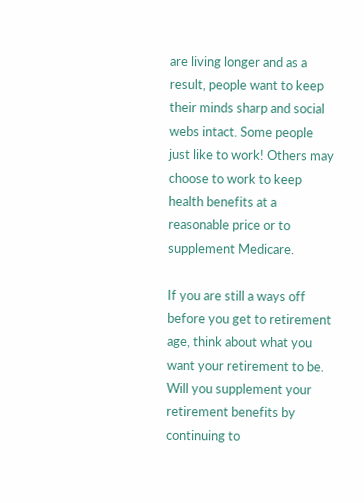are living longer and as a result, people want to keep their minds sharp and social webs intact. Some people just like to work! Others may choose to work to keep health benefits at a reasonable price or to supplement Medicare.

If you are still a ways off before you get to retirement age, think about what you want your retirement to be. Will you supplement your retirement benefits by continuing to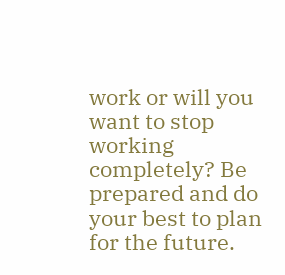work or will you want to stop working completely? Be prepared and do your best to plan for the future.